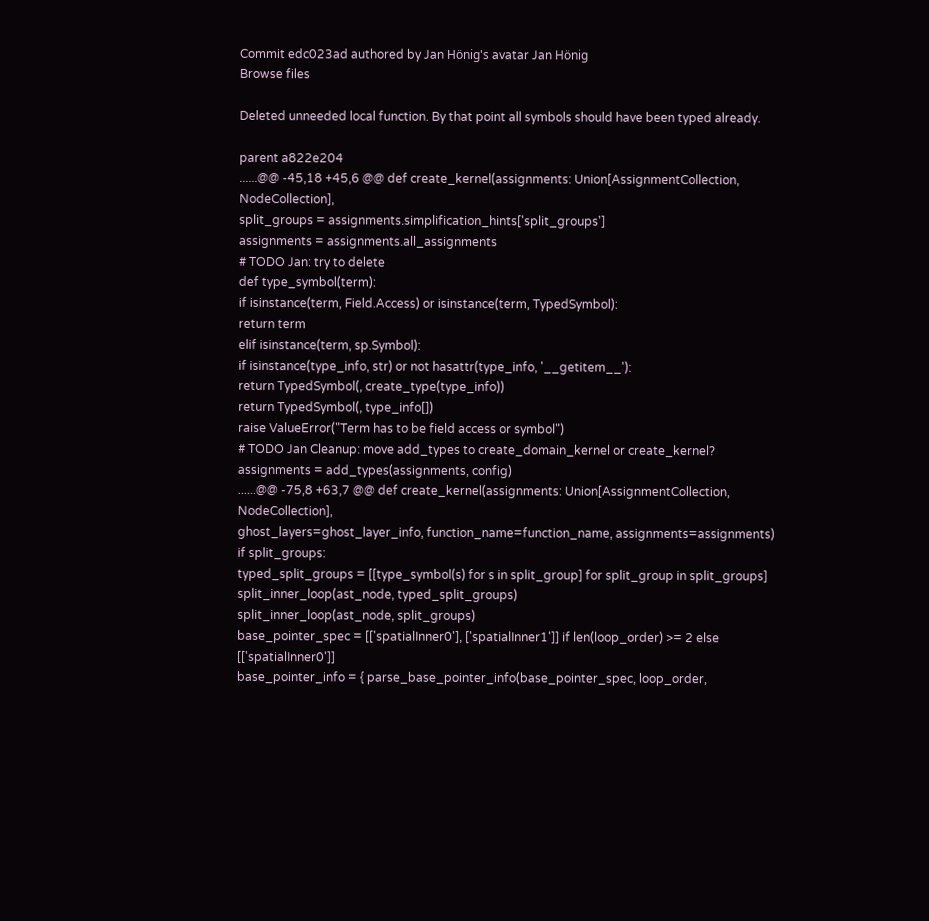Commit edc023ad authored by Jan Hönig's avatar Jan Hönig
Browse files

Deleted unneeded local function. By that point all symbols should have been typed already.

parent a822e204
......@@ -45,18 +45,6 @@ def create_kernel(assignments: Union[AssignmentCollection, NodeCollection],
split_groups = assignments.simplification_hints['split_groups']
assignments = assignments.all_assignments
# TODO Jan: try to delete
def type_symbol(term):
if isinstance(term, Field.Access) or isinstance(term, TypedSymbol):
return term
elif isinstance(term, sp.Symbol):
if isinstance(type_info, str) or not hasattr(type_info, '__getitem__'):
return TypedSymbol(, create_type(type_info))
return TypedSymbol(, type_info[])
raise ValueError("Term has to be field access or symbol")
# TODO Jan Cleanup: move add_types to create_domain_kernel or create_kernel?
assignments = add_types(assignments, config)
......@@ -75,8 +63,7 @@ def create_kernel(assignments: Union[AssignmentCollection, NodeCollection],
ghost_layers=ghost_layer_info, function_name=function_name, assignments=assignments)
if split_groups:
typed_split_groups = [[type_symbol(s) for s in split_group] for split_group in split_groups]
split_inner_loop(ast_node, typed_split_groups)
split_inner_loop(ast_node, split_groups)
base_pointer_spec = [['spatialInner0'], ['spatialInner1']] if len(loop_order) >= 2 else [['spatialInner0']]
base_pointer_info = { parse_base_pointer_info(base_pointer_spec, loop_order,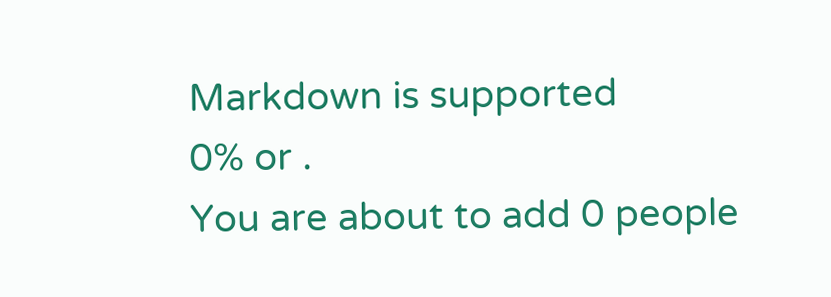Markdown is supported
0% or .
You are about to add 0 people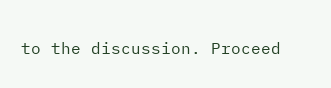to the discussion. Proceed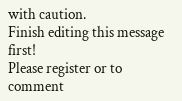with caution.
Finish editing this message first!
Please register or to comment